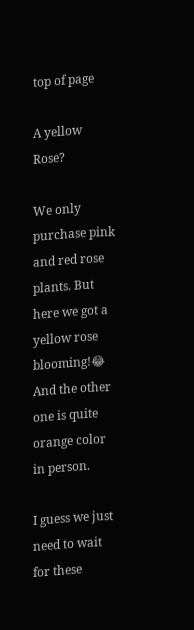top of page

A yellow Rose?

We only purchase pink and red rose plants. But here we got a yellow rose blooming!😂 And the other one is quite orange color in person.

I guess we just need to wait for these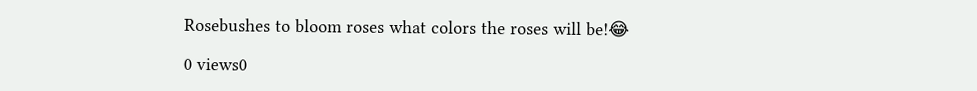Rosebushes to bloom roses what colors the roses will be!😂

0 views0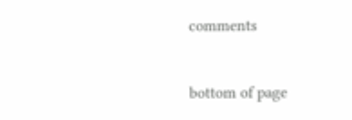comments


bottom of page